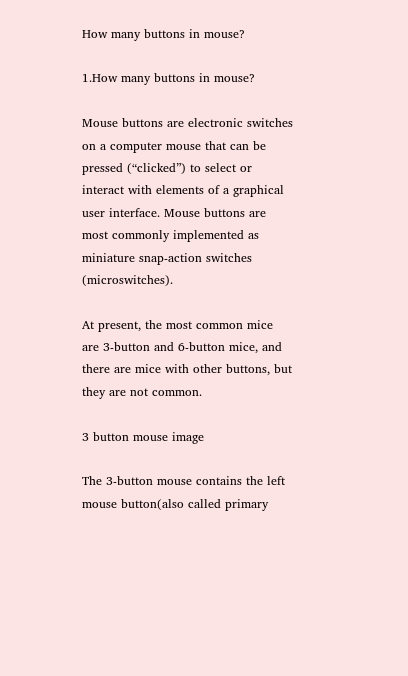How many buttons in mouse?

1.How many buttons in mouse?

Mouse buttons are electronic switches on a computer mouse that can be pressed (“clicked”) to select or interact with elements of a graphical user interface. Mouse buttons are most commonly implemented as miniature snap-action switches (microswitches).

At present, the most common mice are 3-button and 6-button mice, and there are mice with other buttons, but they are not common.

3 button mouse image

The 3-button mouse contains the left mouse button(also called primary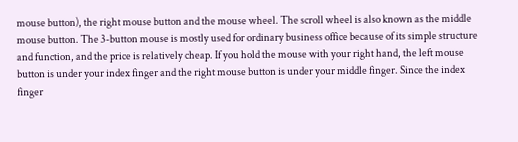mouse button), the right mouse button and the mouse wheel. The scroll wheel is also known as the middle mouse button. The 3-button mouse is mostly used for ordinary business office because of its simple structure and function, and the price is relatively cheap. If you hold the mouse with your right hand, the left mouse button is under your index finger and the right mouse button is under your middle finger. Since the index finger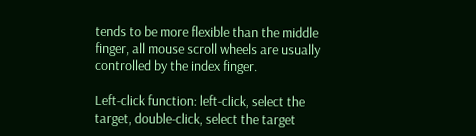tends to be more flexible than the middle finger, all mouse scroll wheels are usually controlled by the index finger.

Left-click function: left-click, select the target, double-click, select the target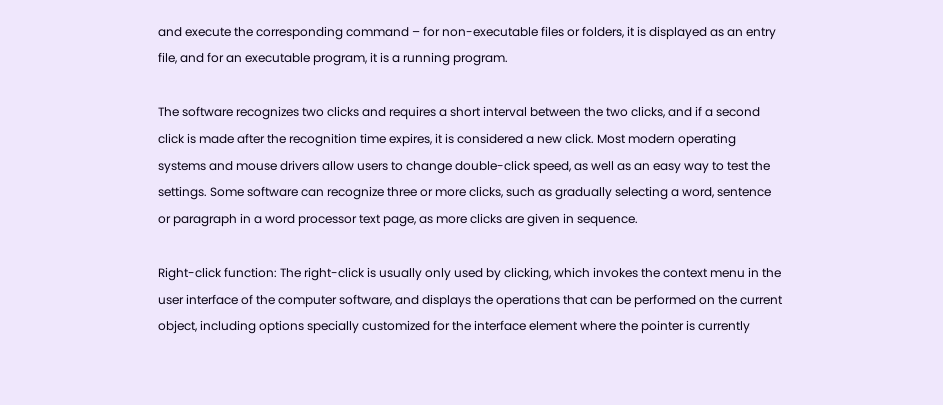and execute the corresponding command – for non-executable files or folders, it is displayed as an entry file, and for an executable program, it is a running program.

The software recognizes two clicks and requires a short interval between the two clicks, and if a second click is made after the recognition time expires, it is considered a new click. Most modern operating systems and mouse drivers allow users to change double-click speed, as well as an easy way to test the settings. Some software can recognize three or more clicks, such as gradually selecting a word, sentence or paragraph in a word processor text page, as more clicks are given in sequence.

Right-click function: The right-click is usually only used by clicking, which invokes the context menu in the user interface of the computer software, and displays the operations that can be performed on the current object, including options specially customized for the interface element where the pointer is currently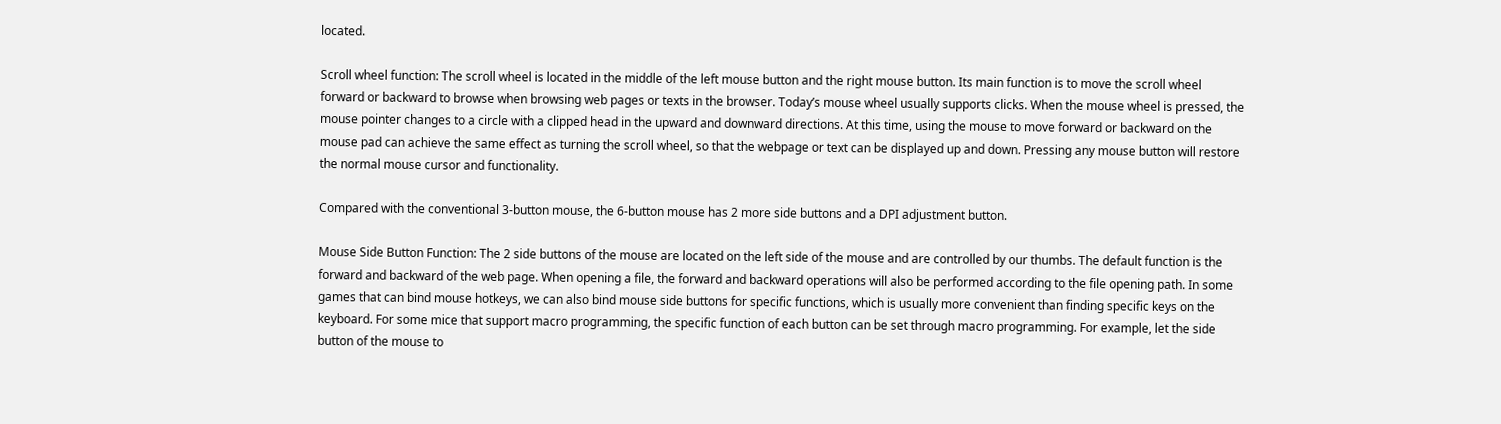located.

Scroll wheel function: The scroll wheel is located in the middle of the left mouse button and the right mouse button. Its main function is to move the scroll wheel forward or backward to browse when browsing web pages or texts in the browser. Today’s mouse wheel usually supports clicks. When the mouse wheel is pressed, the mouse pointer changes to a circle with a clipped head in the upward and downward directions. At this time, using the mouse to move forward or backward on the mouse pad can achieve the same effect as turning the scroll wheel, so that the webpage or text can be displayed up and down. Pressing any mouse button will restore the normal mouse cursor and functionality.

Compared with the conventional 3-button mouse, the 6-button mouse has 2 more side buttons and a DPI adjustment button.

Mouse Side Button Function: The 2 side buttons of the mouse are located on the left side of the mouse and are controlled by our thumbs. The default function is the forward and backward of the web page. When opening a file, the forward and backward operations will also be performed according to the file opening path. In some games that can bind mouse hotkeys, we can also bind mouse side buttons for specific functions, which is usually more convenient than finding specific keys on the keyboard. For some mice that support macro programming, the specific function of each button can be set through macro programming. For example, let the side button of the mouse to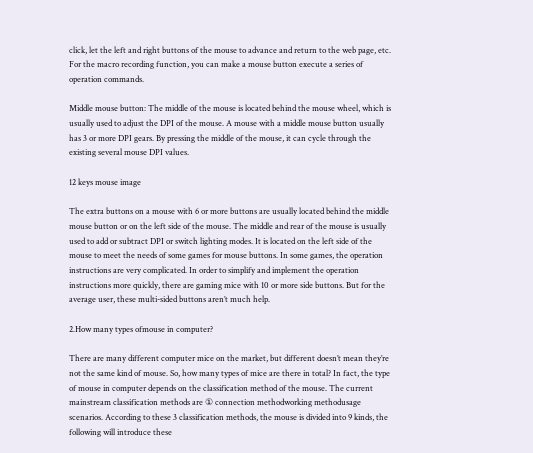click, let the left and right buttons of the mouse to advance and return to the web page, etc. For the macro recording function, you can make a mouse button execute a series of operation commands.

Middle mouse button: The middle of the mouse is located behind the mouse wheel, which is usually used to adjust the DPI of the mouse. A mouse with a middle mouse button usually has 3 or more DPI gears. By pressing the middle of the mouse, it can cycle through the existing several mouse DPI values.

12 keys mouse image

The extra buttons on a mouse with 6 or more buttons are usually located behind the middle mouse button or on the left side of the mouse. The middle and rear of the mouse is usually used to add or subtract DPI or switch lighting modes. It is located on the left side of the mouse to meet the needs of some games for mouse buttons. In some games, the operation instructions are very complicated. In order to simplify and implement the operation instructions more quickly, there are gaming mice with 10 or more side buttons. But for the average user, these multi-sided buttons aren’t much help.

2.How many types ofmouse in computer?

There are many different computer mice on the market, but different doesn’t mean they’re not the same kind of mouse. So, how many types of mice are there in total? In fact, the type of mouse in computer depends on the classification method of the mouse. The current mainstream classification methods are ① connection methodworking methodusage scenarios. According to these 3 classification methods, the mouse is divided into 9 kinds, the following will introduce these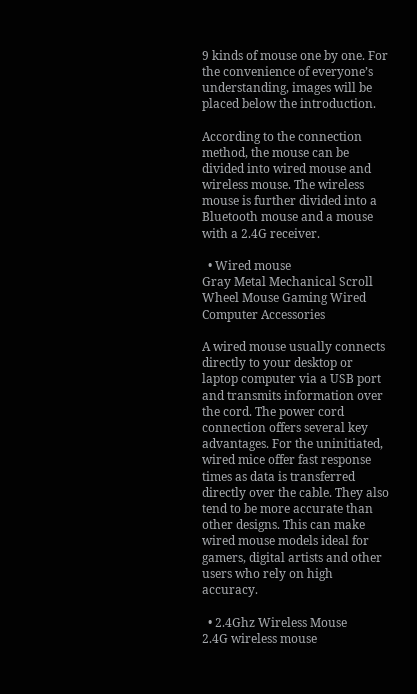9 kinds of mouse one by one. For the convenience of everyone’s understanding, images will be placed below the introduction.

According to the connection method, the mouse can be divided into wired mouse and wireless mouse. The wireless mouse is further divided into a Bluetooth mouse and a mouse with a 2.4G receiver.

  • Wired mouse
Gray Metal Mechanical Scroll Wheel Mouse Gaming Wired Computer Accessories

A wired mouse usually connects directly to your desktop or laptop computer via a USB port and transmits information over the cord. The power cord connection offers several key advantages. For the uninitiated, wired mice offer fast response times as data is transferred directly over the cable. They also tend to be more accurate than other designs. This can make wired mouse models ideal for gamers, digital artists and other users who rely on high accuracy.

  • 2.4Ghz Wireless Mouse
2.4G wireless mouse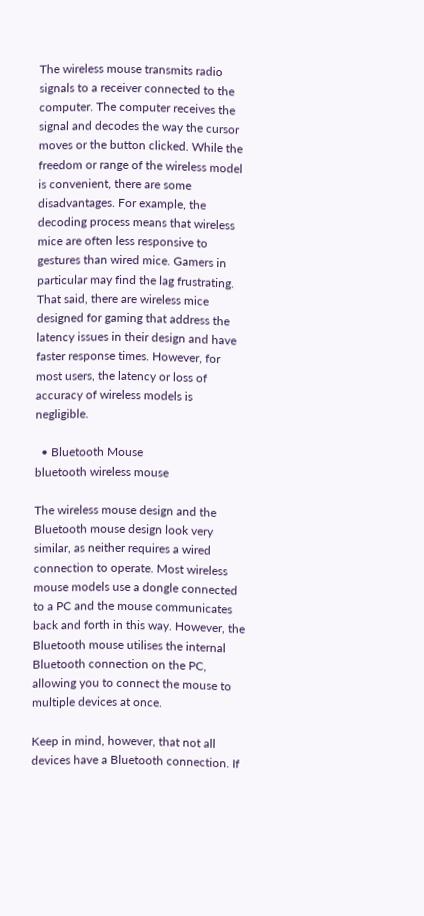The wireless mouse transmits radio signals to a receiver connected to the computer. The computer receives the signal and decodes the way the cursor moves or the button clicked. While the freedom or range of the wireless model is convenient, there are some disadvantages. For example, the decoding process means that wireless mice are often less responsive to gestures than wired mice. Gamers in particular may find the lag frustrating. That said, there are wireless mice designed for gaming that address the latency issues in their design and have faster response times. However, for most users, the latency or loss of accuracy of wireless models is negligible.

  • Bluetooth Mouse
bluetooth wireless mouse

The wireless mouse design and the Bluetooth mouse design look very similar, as neither requires a wired connection to operate. Most wireless mouse models use a dongle connected to a PC and the mouse communicates back and forth in this way. However, the Bluetooth mouse utilises the internal Bluetooth connection on the PC, allowing you to connect the mouse to multiple devices at once.

Keep in mind, however, that not all devices have a Bluetooth connection. If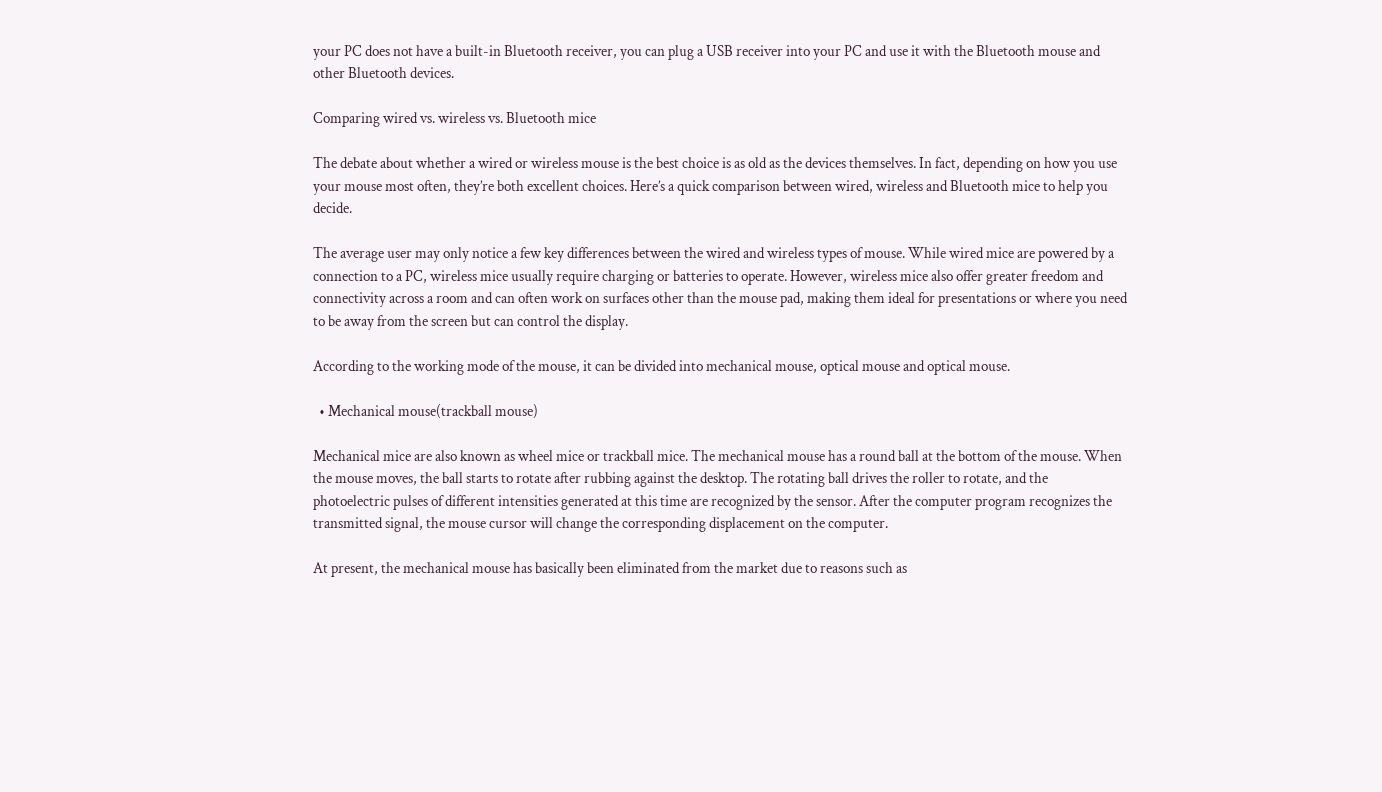your PC does not have a built-in Bluetooth receiver, you can plug a USB receiver into your PC and use it with the Bluetooth mouse and other Bluetooth devices.

Comparing wired vs. wireless vs. Bluetooth mice

The debate about whether a wired or wireless mouse is the best choice is as old as the devices themselves. In fact, depending on how you use your mouse most often, they’re both excellent choices. Here’s a quick comparison between wired, wireless and Bluetooth mice to help you decide.

The average user may only notice a few key differences between the wired and wireless types of mouse. While wired mice are powered by a connection to a PC, wireless mice usually require charging or batteries to operate. However, wireless mice also offer greater freedom and connectivity across a room and can often work on surfaces other than the mouse pad, making them ideal for presentations or where you need to be away from the screen but can control the display.

According to the working mode of the mouse, it can be divided into mechanical mouse, optical mouse and optical mouse.

  • Mechanical mouse(trackball mouse)

Mechanical mice are also known as wheel mice or trackball mice. The mechanical mouse has a round ball at the bottom of the mouse. When the mouse moves, the ball starts to rotate after rubbing against the desktop. The rotating ball drives the roller to rotate, and the photoelectric pulses of different intensities generated at this time are recognized by the sensor. After the computer program recognizes the transmitted signal, the mouse cursor will change the corresponding displacement on the computer.

At present, the mechanical mouse has basically been eliminated from the market due to reasons such as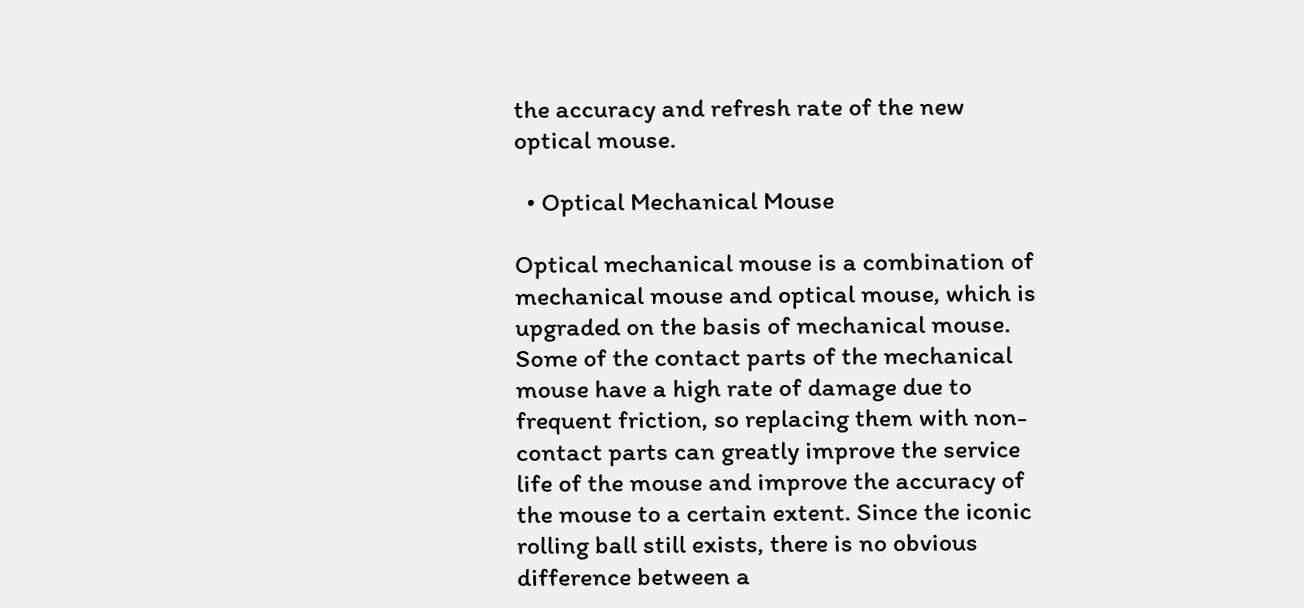the accuracy and refresh rate of the new optical mouse.

  • Optical Mechanical Mouse

Optical mechanical mouse is a combination of mechanical mouse and optical mouse, which is upgraded on the basis of mechanical mouse. Some of the contact parts of the mechanical mouse have a high rate of damage due to frequent friction, so replacing them with non-contact parts can greatly improve the service life of the mouse and improve the accuracy of the mouse to a certain extent. Since the iconic rolling ball still exists, there is no obvious difference between a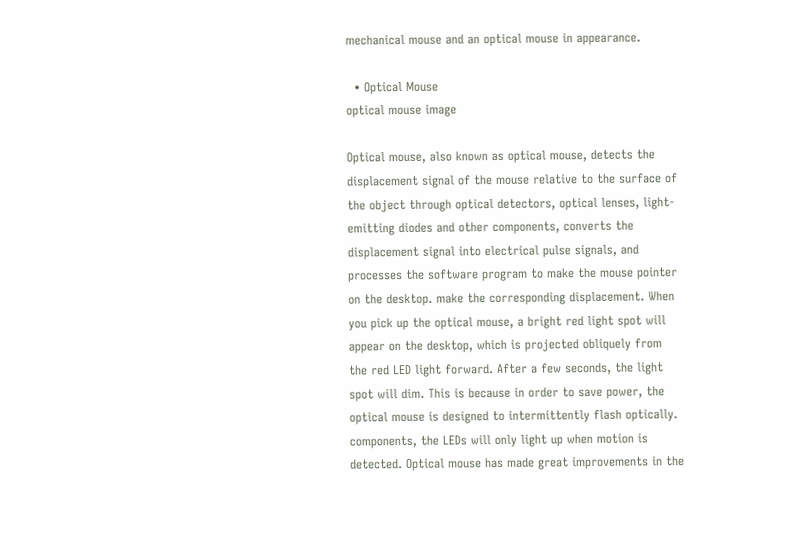mechanical mouse and an optical mouse in appearance.

  • Optical Mouse
optical mouse image

Optical mouse, also known as optical mouse, detects the displacement signal of the mouse relative to the surface of the object through optical detectors, optical lenses, light-emitting diodes and other components, converts the displacement signal into electrical pulse signals, and processes the software program to make the mouse pointer on the desktop. make the corresponding displacement. When you pick up the optical mouse, a bright red light spot will appear on the desktop, which is projected obliquely from the red LED light forward. After a few seconds, the light spot will dim. This is because in order to save power, the optical mouse is designed to intermittently flash optically. components, the LEDs will only light up when motion is detected. Optical mouse has made great improvements in the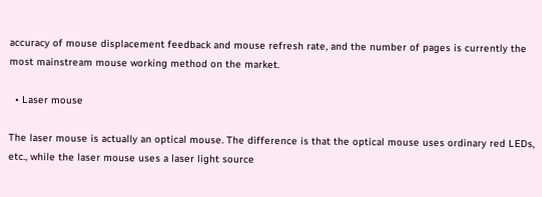accuracy of mouse displacement feedback and mouse refresh rate, and the number of pages is currently the most mainstream mouse working method on the market.

  • Laser mouse

The laser mouse is actually an optical mouse. The difference is that the optical mouse uses ordinary red LEDs, etc., while the laser mouse uses a laser light source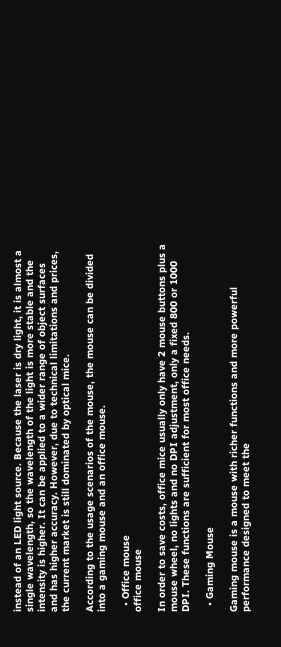instead of an LED light source. Because the laser is dry light, it is almost a single wavelength, so the wavelength of the light is more stable and the intensity is higher. It can be applied to a wider range of object surfaces and has higher accuracy. However, due to technical limitations and prices, the current market is still dominated by optical mice.

According to the usage scenarios of the mouse, the mouse can be divided into a gaming mouse and an office mouse.

  • Office mouse
office mouse

In order to save costs, office mice usually only have 2 mouse buttons plus a mouse wheel, no lights and no DPI adjustment, only a fixed 800 or 1000 DPI. These functions are sufficient for most office needs.

  • Gaming Mouse

Gaming mouse is a mouse with richer functions and more powerful performance designed to meet the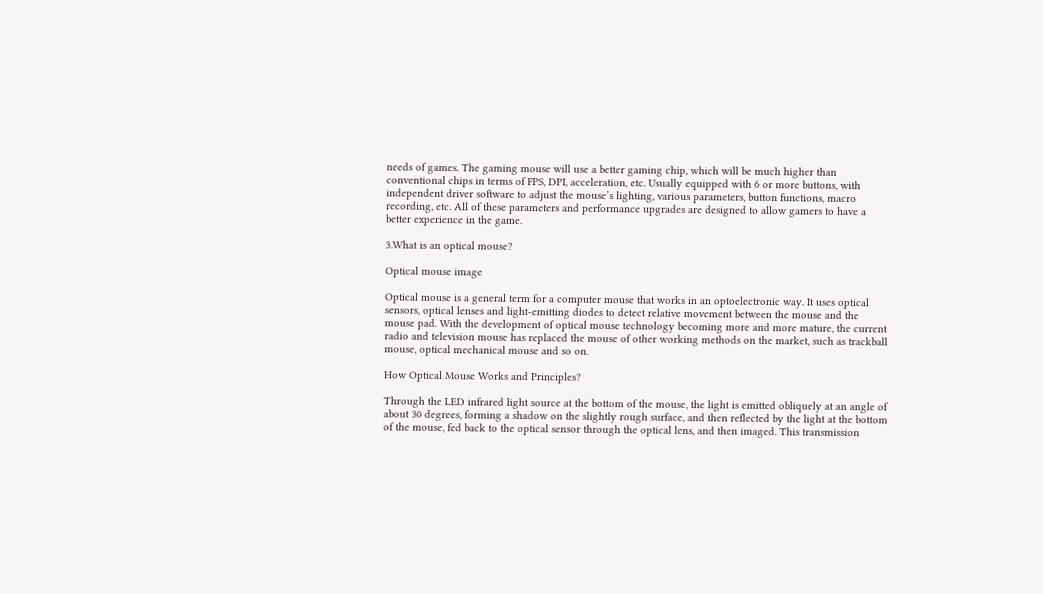needs of games. The gaming mouse will use a better gaming chip, which will be much higher than conventional chips in terms of FPS, DPI, acceleration, etc. Usually equipped with 6 or more buttons, with independent driver software to adjust the mouse’s lighting, various parameters, button functions, macro recording, etc. All of these parameters and performance upgrades are designed to allow gamers to have a better experience in the game.

3.What is an optical mouse?

Optical mouse image

Optical mouse is a general term for a computer mouse that works in an optoelectronic way. It uses optical sensors, optical lenses and light-emitting diodes to detect relative movement between the mouse and the mouse pad. With the development of optical mouse technology becoming more and more mature, the current radio and television mouse has replaced the mouse of other working methods on the market, such as trackball mouse, optical mechanical mouse and so on.

How Optical Mouse Works and Principles?

Through the LED infrared light source at the bottom of the mouse, the light is emitted obliquely at an angle of about 30 degrees, forming a shadow on the slightly rough surface, and then reflected by the light at the bottom of the mouse, fed back to the optical sensor through the optical lens, and then imaged. This transmission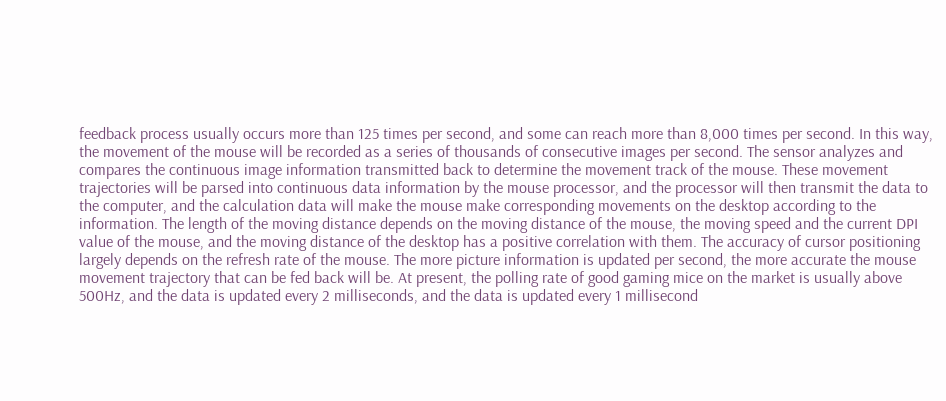feedback process usually occurs more than 125 times per second, and some can reach more than 8,000 times per second. In this way, the movement of the mouse will be recorded as a series of thousands of consecutive images per second. The sensor analyzes and compares the continuous image information transmitted back to determine the movement track of the mouse. These movement trajectories will be parsed into continuous data information by the mouse processor, and the processor will then transmit the data to the computer, and the calculation data will make the mouse make corresponding movements on the desktop according to the information. The length of the moving distance depends on the moving distance of the mouse, the moving speed and the current DPI value of the mouse, and the moving distance of the desktop has a positive correlation with them. The accuracy of cursor positioning largely depends on the refresh rate of the mouse. The more picture information is updated per second, the more accurate the mouse movement trajectory that can be fed back will be. At present, the polling rate of good gaming mice on the market is usually above 500Hz, and the data is updated every 2 milliseconds, and the data is updated every 1 millisecond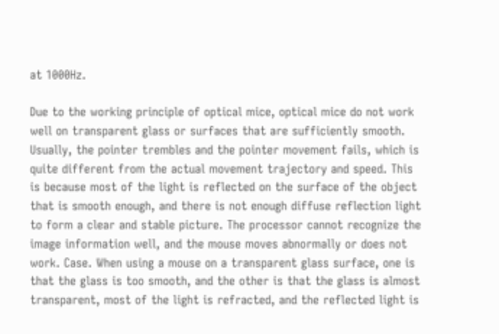at 1000Hz.

Due to the working principle of optical mice, optical mice do not work well on transparent glass or surfaces that are sufficiently smooth. Usually, the pointer trembles and the pointer movement fails, which is quite different from the actual movement trajectory and speed. This is because most of the light is reflected on the surface of the object that is smooth enough, and there is not enough diffuse reflection light to form a clear and stable picture. The processor cannot recognize the image information well, and the mouse moves abnormally or does not work. Case. When using a mouse on a transparent glass surface, one is that the glass is too smooth, and the other is that the glass is almost transparent, most of the light is refracted, and the reflected light is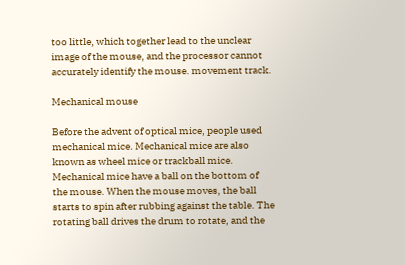too little, which together lead to the unclear image of the mouse, and the processor cannot accurately identify the mouse. movement track.

Mechanical mouse

Before the advent of optical mice, people used mechanical mice. Mechanical mice are also known as wheel mice or trackball mice. Mechanical mice have a ball on the bottom of the mouse. When the mouse moves, the ball starts to spin after rubbing against the table. The rotating ball drives the drum to rotate, and the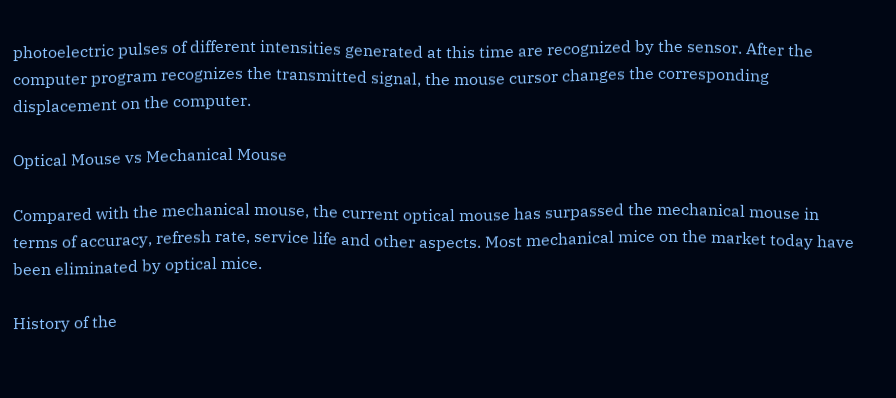photoelectric pulses of different intensities generated at this time are recognized by the sensor. After the computer program recognizes the transmitted signal, the mouse cursor changes the corresponding displacement on the computer.

Optical Mouse vs Mechanical Mouse

Compared with the mechanical mouse, the current optical mouse has surpassed the mechanical mouse in terms of accuracy, refresh rate, service life and other aspects. Most mechanical mice on the market today have been eliminated by optical mice.

History of the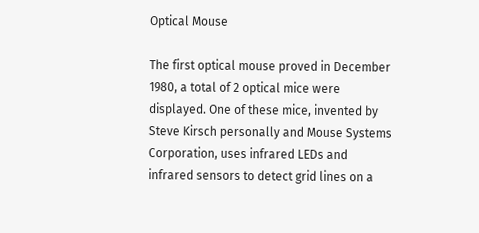Optical Mouse

The first optical mouse proved in December 1980, a total of 2 optical mice were displayed. One of these mice, invented by Steve Kirsch personally and Mouse Systems Corporation, uses infrared LEDs and infrared sensors to detect grid lines on a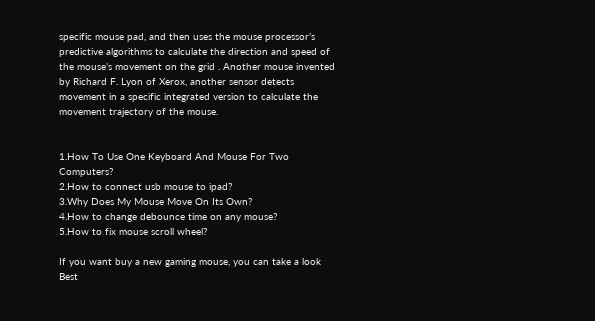specific mouse pad, and then uses the mouse processor’s predictive algorithms to calculate the direction and speed of the mouse’s movement on the grid . Another mouse invented by Richard F. Lyon of Xerox, another sensor detects movement in a specific integrated version to calculate the movement trajectory of the mouse.


1.How To Use One Keyboard And Mouse For Two Computers?
2.How to connect usb mouse to ipad?
3.Why Does My Mouse Move On Its Own?
4.How to change debounce time on any mouse?
5.How to fix mouse scroll wheel?

If you want buy a new gaming mouse, you can take a look Best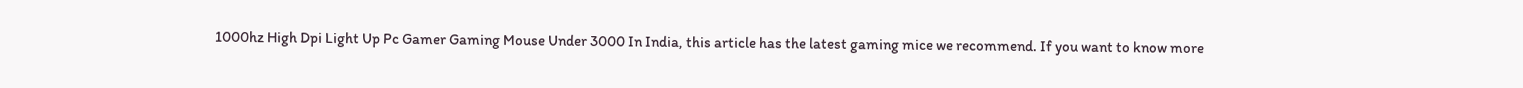1000hz High Dpi Light Up Pc Gamer Gaming Mouse Under 3000 In India, this article has the latest gaming mice we recommend. If you want to know more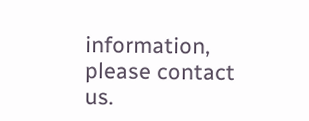information, please contact us.